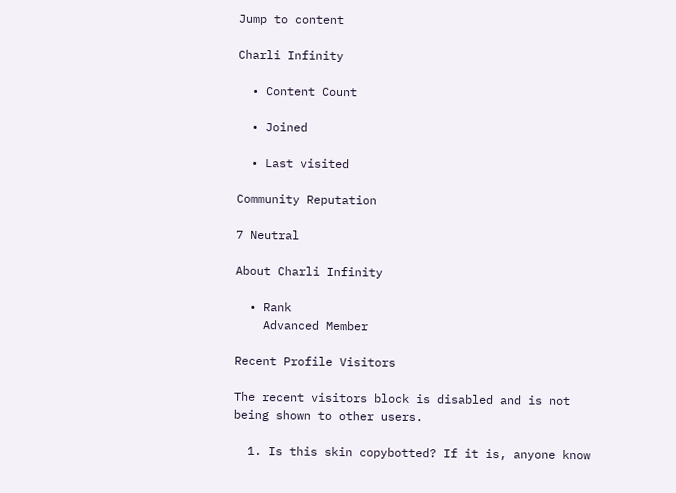Jump to content

Charli Infinity

  • Content Count

  • Joined

  • Last visited

Community Reputation

7 Neutral

About Charli Infinity

  • Rank
    Advanced Member

Recent Profile Visitors

The recent visitors block is disabled and is not being shown to other users.

  1. Is this skin copybotted? If it is, anyone know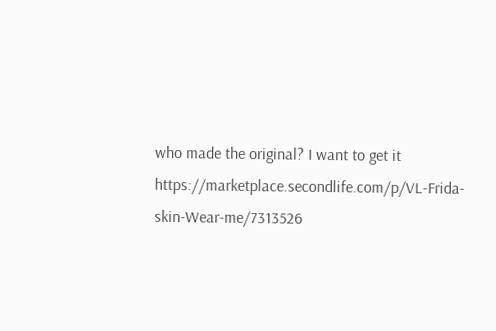who made the original? I want to get it https://marketplace.secondlife.com/p/VL-Frida-skin-Wear-me/7313526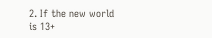2. If the new world is 13+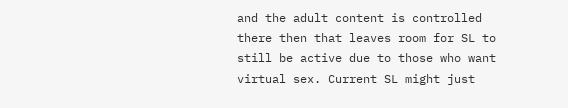and the adult content is controlled there then that leaves room for SL to still be active due to those who want virtual sex. Current SL might just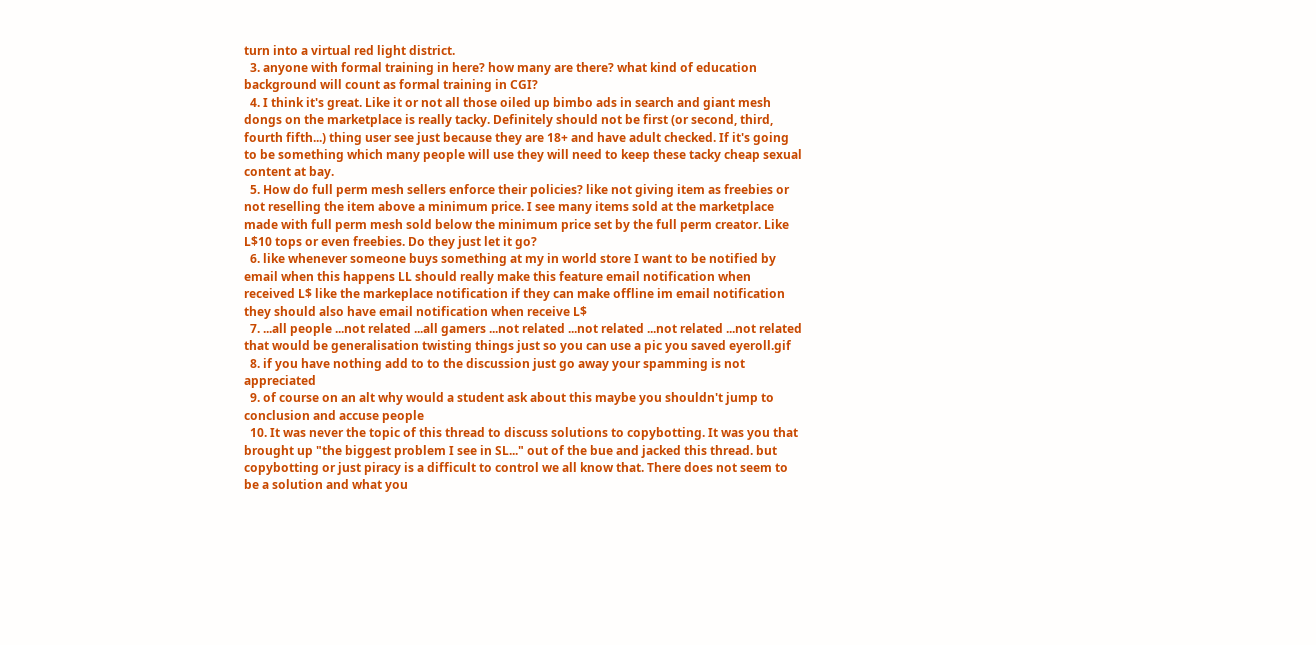turn into a virtual red light district.
  3. anyone with formal training in here? how many are there? what kind of education background will count as formal training in CGI?
  4. I think it's great. Like it or not all those oiled up bimbo ads in search and giant mesh dongs on the marketplace is really tacky. Definitely should not be first (or second, third, fourth fifth...) thing user see just because they are 18+ and have adult checked. If it's going to be something which many people will use they will need to keep these tacky cheap sexual content at bay.
  5. How do full perm mesh sellers enforce their policies? like not giving item as freebies or not reselling the item above a minimum price. I see many items sold at the marketplace made with full perm mesh sold below the minimum price set by the full perm creator. Like L$10 tops or even freebies. Do they just let it go?
  6. like whenever someone buys something at my in world store I want to be notified by email when this happens LL should really make this feature email notification when received L$ like the markeplace notification if they can make offline im email notification they should also have email notification when receive L$
  7. ...all people ...not related ...all gamers ...not related ...not related ...not related ...not related that would be generalisation twisting things just so you can use a pic you saved eyeroll.gif
  8. if you have nothing add to to the discussion just go away your spamming is not appreciated
  9. of course on an alt why would a student ask about this maybe you shouldn't jump to conclusion and accuse people
  10. It was never the topic of this thread to discuss solutions to copybotting. It was you that brought up "the biggest problem I see in SL..." out of the bue and jacked this thread. but copybotting or just piracy is a difficult to control we all know that. There does not seem to be a solution and what you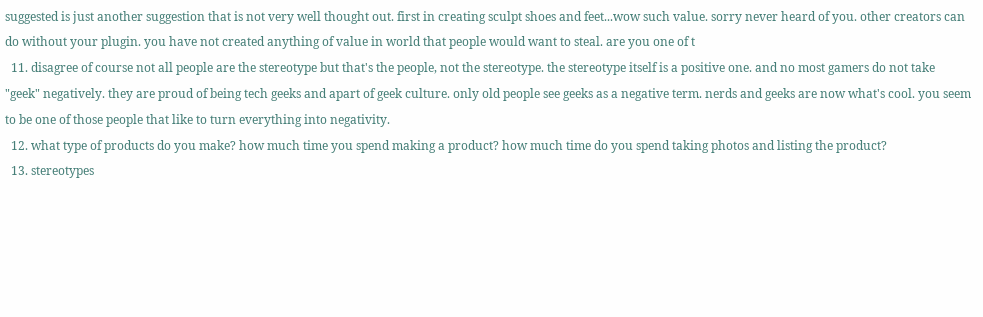suggested is just another suggestion that is not very well thought out. first in creating sculpt shoes and feet...wow such value. sorry never heard of you. other creators can do without your plugin. you have not created anything of value in world that people would want to steal. are you one of t
  11. disagree of course not all people are the stereotype but that's the people, not the stereotype. the stereotype itself is a positive one. and no most gamers do not take "geek" negatively. they are proud of being tech geeks and apart of geek culture. only old people see geeks as a negative term. nerds and geeks are now what's cool. you seem to be one of those people that like to turn everything into negativity.
  12. what type of products do you make? how much time you spend making a product? how much time do you spend taking photos and listing the product?
  13. stereotypes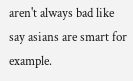aren't always bad like say asians are smart for example.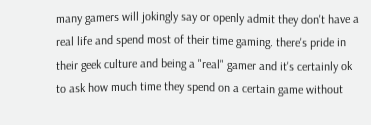many gamers will jokingly say or openly admit they don't have a real life and spend most of their time gaming. there's pride in their geek culture and being a "real" gamer and it's certainly ok to ask how much time they spend on a certain game without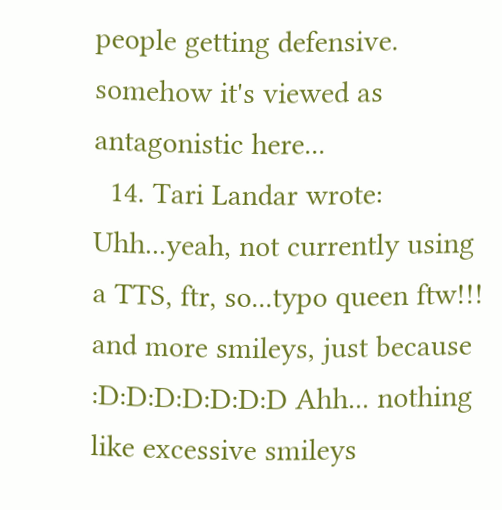people getting defensive. somehow it's viewed as antagonistic here...
  14. Tari Landar wrote: Uhh...yeah, not currently using a TTS, ftr, so...typo queen ftw!!! and more smileys, just because :D:D:D:D:D:D:D Ahh... nothing like excessive smileys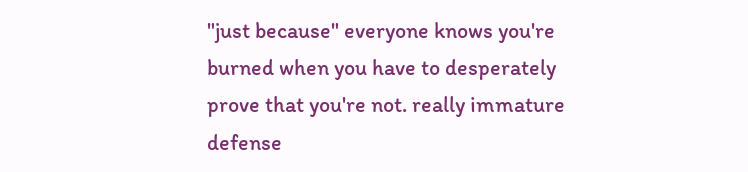"just because" everyone knows you're burned when you have to desperately prove that you're not. really immature defense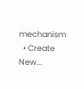mechanism
  • Create New...